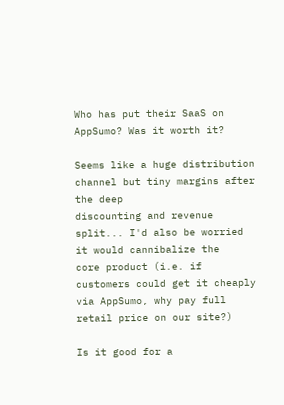Who has put their SaaS on AppSumo? Was it worth it?

Seems like a huge distribution channel but tiny margins after the deep
discounting and revenue split... I'd also be worried it would cannibalize the
core product (i.e. if customers could get it cheaply via AppSumo, why pay full
retail price on our site?)

Is it good for a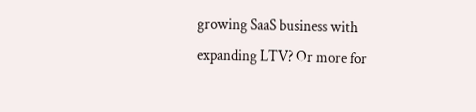growing SaaS business with expanding LTV? Or more for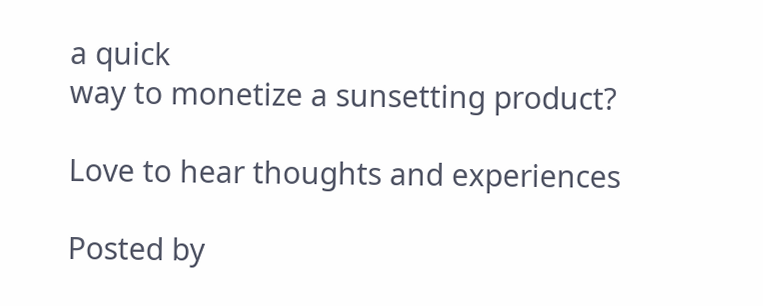a quick
way to monetize a sunsetting product?

Love to hear thoughts and experiences

Posted by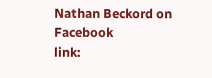Nathan Beckord on Facebook
link: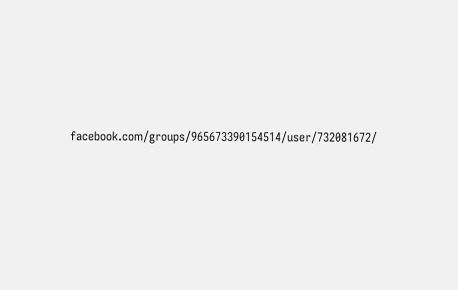facebook.com/groups/965673390154514/user/732081672/